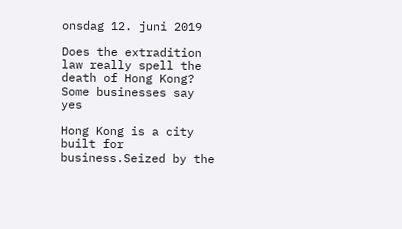onsdag 12. juni 2019

Does the extradition law really spell the death of Hong Kong? Some businesses say yes

Hong Kong is a city built for business.Seized by the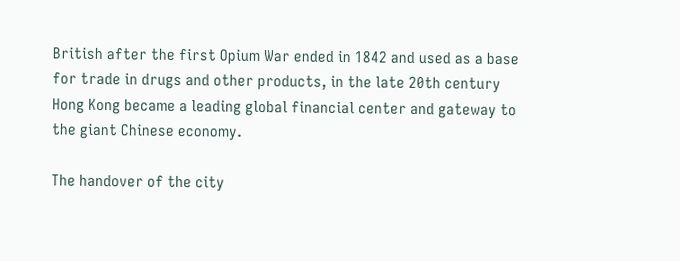British after the first Opium War ended in 1842 and used as a base for trade in drugs and other products, in the late 20th century Hong Kong became a leading global financial center and gateway to the giant Chinese economy.

The handover of the city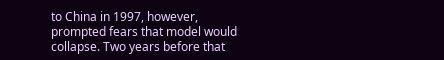to China in 1997, however, prompted fears that model would collapse. Two years before that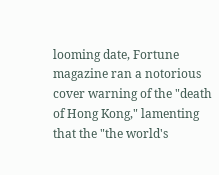looming date, Fortune magazine ran a notorious cover warning of the "death of Hong Kong," lamenting that the "the world's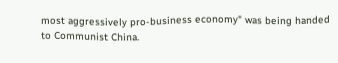most aggressively pro-business economy" was being handed to Communist China.